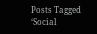Posts Tagged ‘Social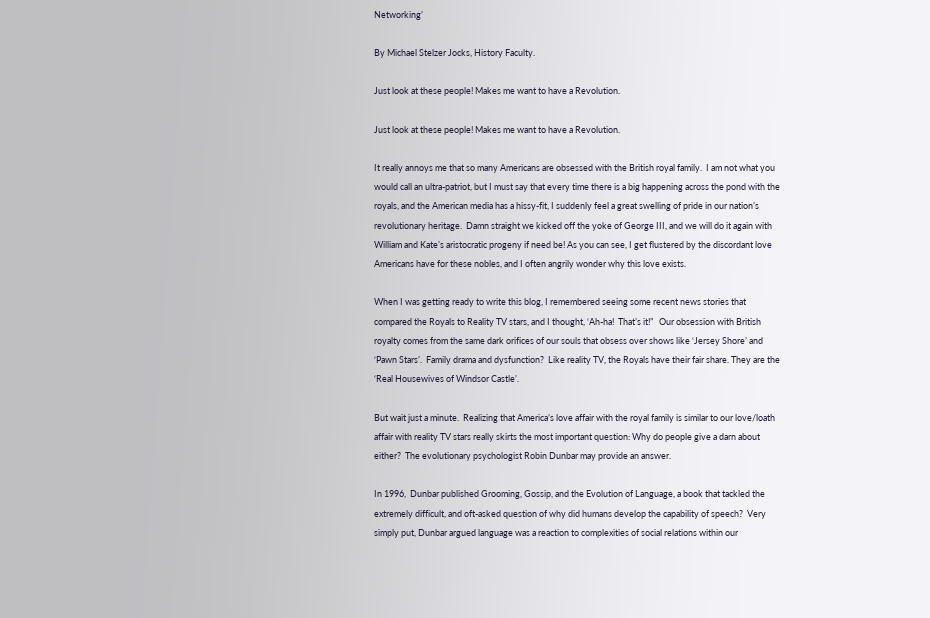Networking’

By Michael Stelzer Jocks, History Faculty.

Just look at these people! Makes me want to have a Revolution.

Just look at these people! Makes me want to have a Revolution.

It really annoys me that so many Americans are obsessed with the British royal family.  I am not what you would call an ultra-patriot, but I must say that every time there is a big happening across the pond with the royals, and the American media has a hissy-fit, I suddenly feel a great swelling of pride in our nation’s revolutionary heritage.  Damn straight we kicked off the yoke of George III, and we will do it again with William and Kate’s aristocratic progeny if need be! As you can see, I get flustered by the discordant love Americans have for these nobles, and I often angrily wonder why this love exists.

When I was getting ready to write this blog, I remembered seeing some recent news stories that compared the Royals to Reality TV stars, and I thought, ‘Ah-ha!  That’s it!”   Our obsession with British royalty comes from the same dark orifices of our souls that obsess over shows like ‘Jersey Shore’ and ‘Pawn Stars’.  Family drama and dysfunction?  Like reality TV, the Royals have their fair share. They are the ‘Real Housewives of Windsor Castle’.

But wait just a minute.  Realizing that America’s love affair with the royal family is similar to our love/loath affair with reality TV stars really skirts the most important question: Why do people give a darn about either?  The evolutionary psychologist Robin Dunbar may provide an answer.

In 1996,  Dunbar published Grooming, Gossip, and the Evolution of Language, a book that tackled the extremely difficult, and oft-asked question of why did humans develop the capability of speech?  Very simply put, Dunbar argued language was a reaction to complexities of social relations within our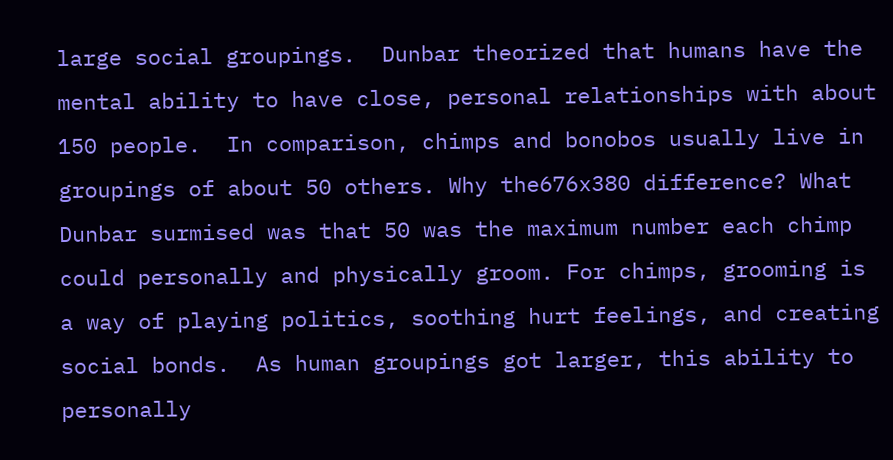large social groupings.  Dunbar theorized that humans have the mental ability to have close, personal relationships with about 150 people.  In comparison, chimps and bonobos usually live in groupings of about 50 others. Why the676x380 difference? What Dunbar surmised was that 50 was the maximum number each chimp could personally and physically groom. For chimps, grooming is a way of playing politics, soothing hurt feelings, and creating social bonds.  As human groupings got larger, this ability to personally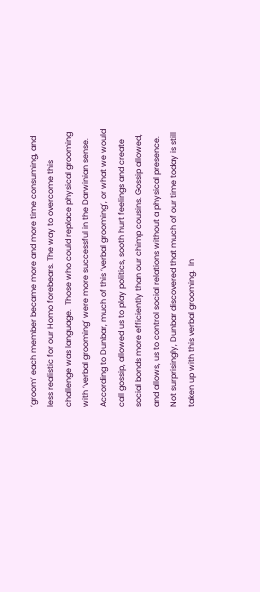‘groom’ each member became more and more time consuming, and less realistic for our Homo forebears. The way to overcome this challenge was language.  Those who could replace physical grooming with ‘verbal grooming’ were more successful in the Darwinian sense.  According to Dunbar, much of this ‘verbal grooming’, or what we would call gossip, allowed us to play politics, sooth hurt feelings and create social bonds more efficiently than our chimp cousins. Gossip allowed, and allows, us to control social relations without a physical presence.  Not surprisingly, Dunbar discovered that much of our time today is still taken up with this verbal grooming.  In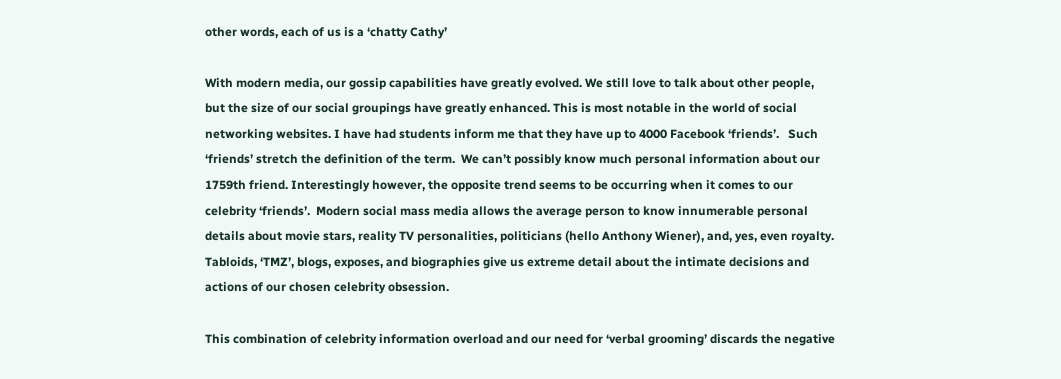other words, each of us is a ‘chatty Cathy’

With modern media, our gossip capabilities have greatly evolved. We still love to talk about other people, but the size of our social groupings have greatly enhanced. This is most notable in the world of social networking websites. I have had students inform me that they have up to 4000 Facebook ‘friends’.   Such ‘friends’ stretch the definition of the term.  We can’t possibly know much personal information about our 1759th friend. Interestingly however, the opposite trend seems to be occurring when it comes to our celebrity ‘friends’.  Modern social mass media allows the average person to know innumerable personal details about movie stars, reality TV personalities, politicians (hello Anthony Wiener), and, yes, even royalty.  Tabloids, ‘TMZ’, blogs, exposes, and biographies give us extreme detail about the intimate decisions and actions of our chosen celebrity obsession.

This combination of celebrity information overload and our need for ‘verbal grooming’ discards the negative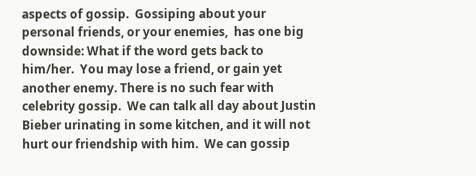aspects of gossip.  Gossiping about your personal friends, or your enemies,  has one big downside: What if the word gets back to him/her.  You may lose a friend, or gain yet another enemy. There is no such fear with celebrity gossip.  We can talk all day about Justin Bieber urinating in some kitchen, and it will not hurt our friendship with him.  We can gossip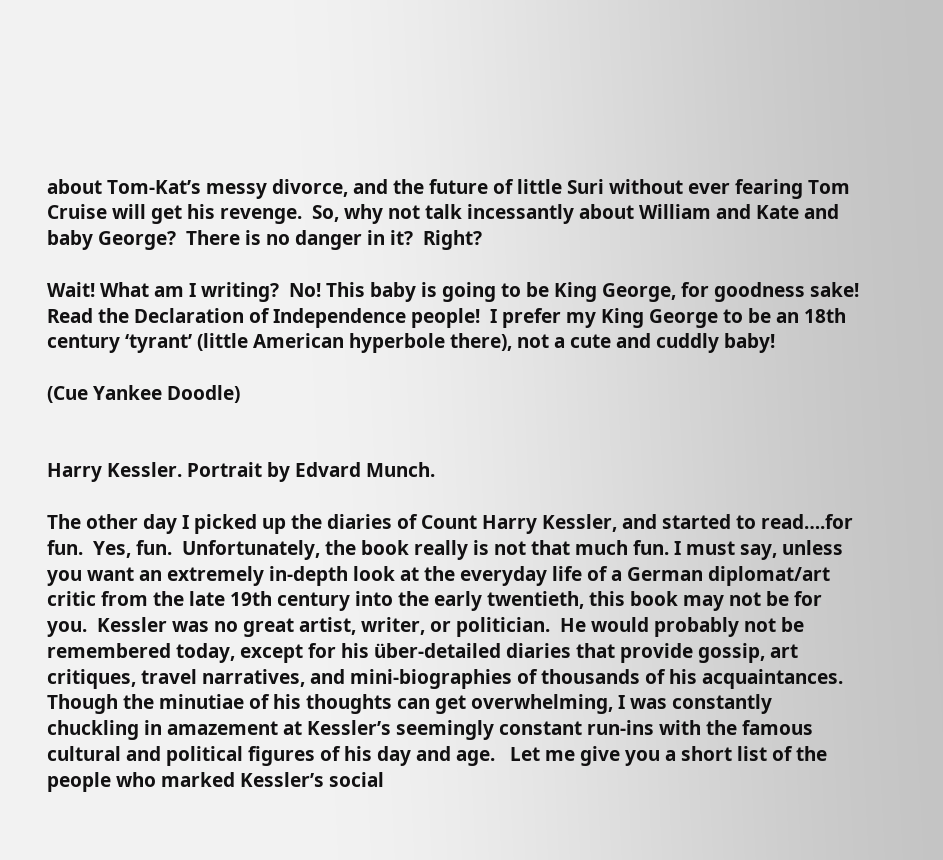about Tom-Kat’s messy divorce, and the future of little Suri without ever fearing Tom Cruise will get his revenge.  So, why not talk incessantly about William and Kate and baby George?  There is no danger in it?  Right?

Wait! What am I writing?  No! This baby is going to be King George, for goodness sake!  Read the Declaration of Independence people!  I prefer my King George to be an 18th century ‘tyrant’ (little American hyperbole there), not a cute and cuddly baby!

(Cue Yankee Doodle)


Harry Kessler. Portrait by Edvard Munch.

The other day I picked up the diaries of Count Harry Kessler, and started to read….for fun.  Yes, fun.  Unfortunately, the book really is not that much fun. I must say, unless you want an extremely in-depth look at the everyday life of a German diplomat/art critic from the late 19th century into the early twentieth, this book may not be for you.  Kessler was no great artist, writer, or politician.  He would probably not be remembered today, except for his über-detailed diaries that provide gossip, art critiques, travel narratives, and mini-biographies of thousands of his acquaintances. Though the minutiae of his thoughts can get overwhelming, I was constantly chuckling in amazement at Kessler’s seemingly constant run-ins with the famous cultural and political figures of his day and age.   Let me give you a short list of the people who marked Kessler’s social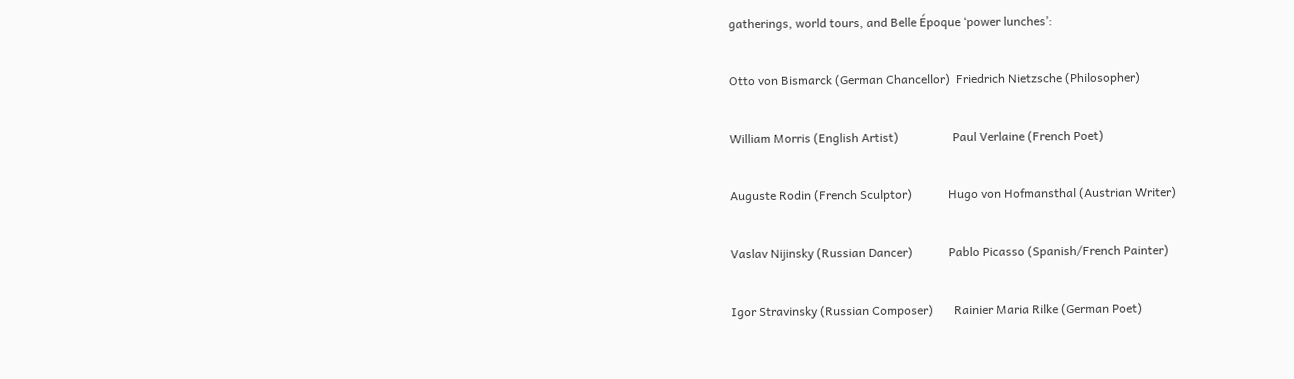gatherings, world tours, and Belle Époque ‘power lunches’:

Otto von Bismarck (German Chancellor)  Friedrich Nietzsche (Philosopher)

William Morris (English Artist)                  Paul Verlaine (French Poet)

Auguste Rodin (French Sculptor)            Hugo von Hofmansthal (Austrian Writer)

Vaslav Nijinsky (Russian Dancer)            Pablo Picasso (Spanish/French Painter)

Igor Stravinsky (Russian Composer)       Rainier Maria Rilke (German Poet)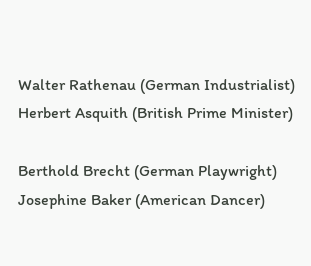Walter Rathenau (German Industrialist)  Herbert Asquith (British Prime Minister)

Berthold Brecht (German Playwright)      Josephine Baker (American Dancer)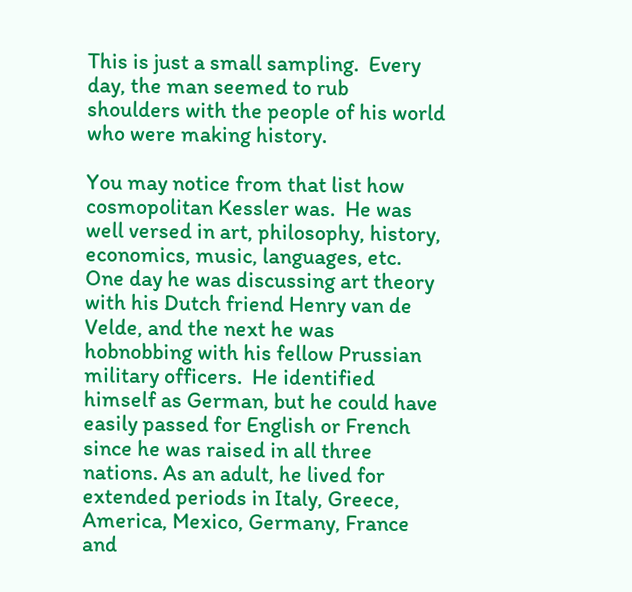This is just a small sampling.  Every day, the man seemed to rub shoulders with the people of his world who were making history.

You may notice from that list how cosmopolitan Kessler was.  He was well versed in art, philosophy, history, economics, music, languages, etc.  One day he was discussing art theory with his Dutch friend Henry van de Velde, and the next he was hobnobbing with his fellow Prussian military officers.  He identified himself as German, but he could have easily passed for English or French since he was raised in all three nations. As an adult, he lived for extended periods in Italy, Greece, America, Mexico, Germany, France and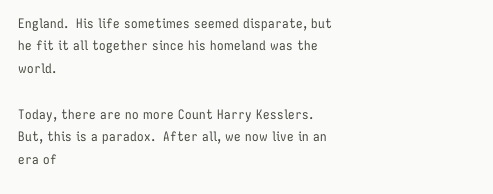England.  His life sometimes seemed disparate, but he fit it all together since his homeland was the world.

Today, there are no more Count Harry Kesslers.  But, this is a paradox.  After all, we now live in an era of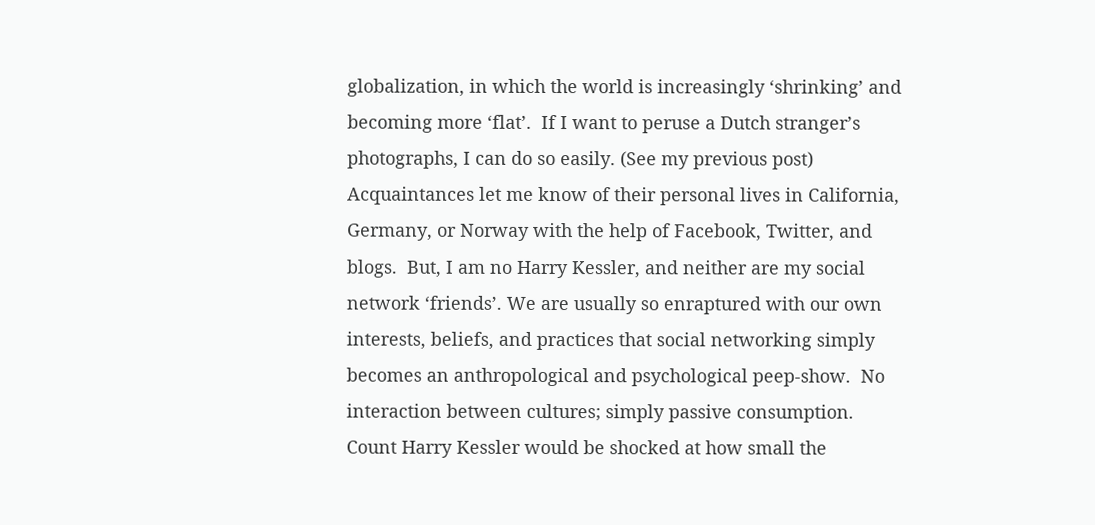globalization, in which the world is increasingly ‘shrinking’ and becoming more ‘flat’.  If I want to peruse a Dutch stranger’s photographs, I can do so easily. (See my previous post)  Acquaintances let me know of their personal lives in California, Germany, or Norway with the help of Facebook, Twitter, and blogs.  But, I am no Harry Kessler, and neither are my social network ‘friends’. We are usually so enraptured with our own interests, beliefs, and practices that social networking simply becomes an anthropological and psychological peep-show.  No interaction between cultures; simply passive consumption.  Count Harry Kessler would be shocked at how small the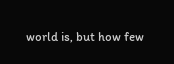world is, but how few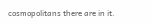cosmopolitans there are in it.